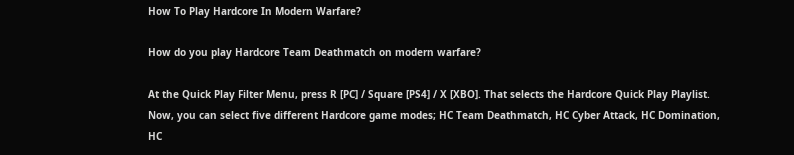How To Play Hardcore In Modern Warfare?

How do you play Hardcore Team Deathmatch on modern warfare?

At the Quick Play Filter Menu, press R [PC] / Square [PS4] / X [XBO]. That selects the Hardcore Quick Play Playlist. Now, you can select five different Hardcore game modes; HC Team Deathmatch, HC Cyber Attack, HC Domination, HC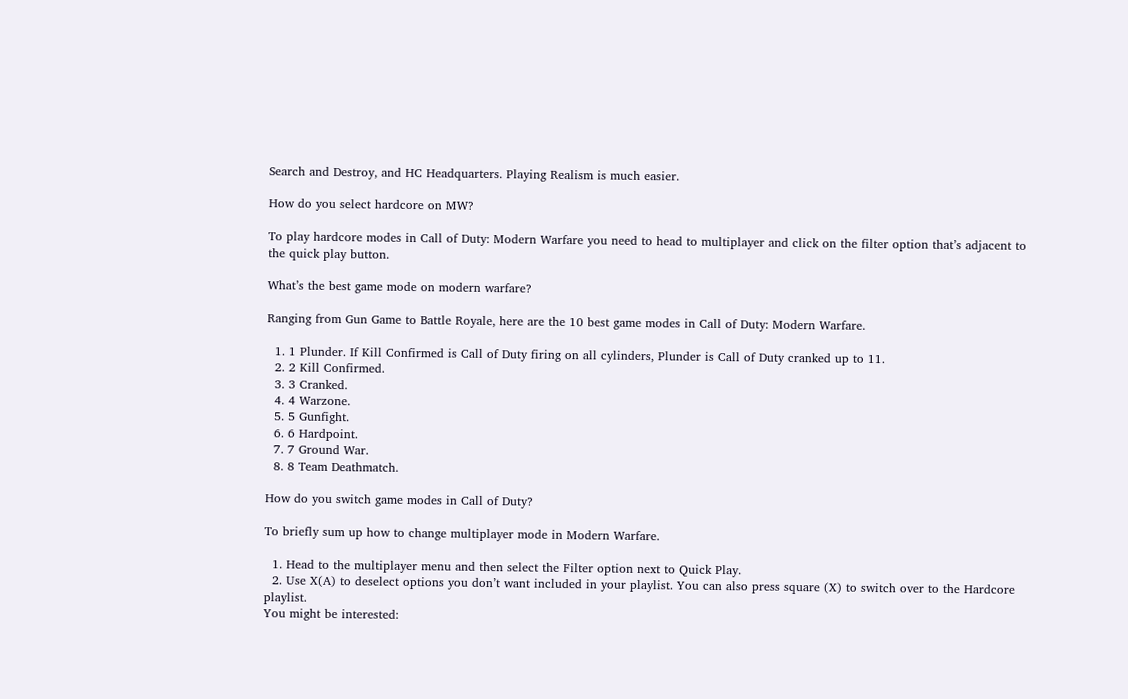Search and Destroy, and HC Headquarters. Playing Realism is much easier.

How do you select hardcore on MW?

To play hardcore modes in Call of Duty: Modern Warfare you need to head to multiplayer and click on the filter option that’s adjacent to the quick play button.

What’s the best game mode on modern warfare?

Ranging from Gun Game to Battle Royale, here are the 10 best game modes in Call of Duty: Modern Warfare.

  1. 1 Plunder. If Kill Confirmed is Call of Duty firing on all cylinders, Plunder is Call of Duty cranked up to 11.
  2. 2 Kill Confirmed.
  3. 3 Cranked.
  4. 4 Warzone.
  5. 5 Gunfight.
  6. 6 Hardpoint.
  7. 7 Ground War.
  8. 8 Team Deathmatch.

How do you switch game modes in Call of Duty?

To briefly sum up how to change multiplayer mode in Modern Warfare.

  1. Head to the multiplayer menu and then select the Filter option next to Quick Play.
  2. Use X(A) to deselect options you don’t want included in your playlist. You can also press square (X) to switch over to the Hardcore playlist.
You might be interested: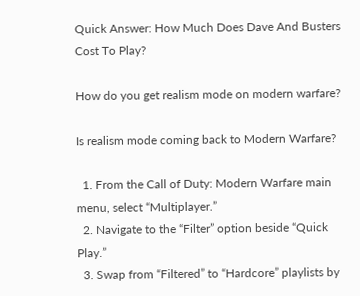Quick Answer: How Much Does Dave And Busters Cost To Play?

How do you get realism mode on modern warfare?

Is realism mode coming back to Modern Warfare?

  1. From the Call of Duty: Modern Warfare main menu, select “Multiplayer.”
  2. Navigate to the “Filter” option beside “Quick Play.”
  3. Swap from “Filtered” to “Hardcore” playlists by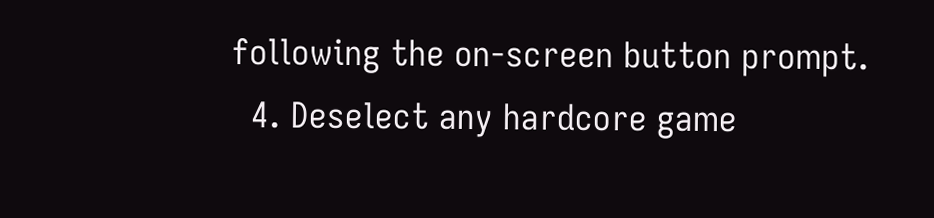following the on-screen button prompt.
  4. Deselect any hardcore game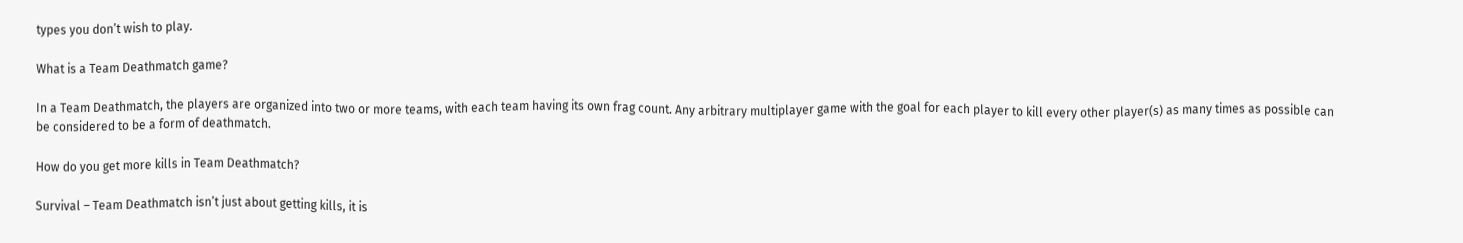types you don’t wish to play.

What is a Team Deathmatch game?

In a Team Deathmatch, the players are organized into two or more teams, with each team having its own frag count. Any arbitrary multiplayer game with the goal for each player to kill every other player(s) as many times as possible can be considered to be a form of deathmatch.

How do you get more kills in Team Deathmatch?

Survival – Team Deathmatch isn’t just about getting kills, it is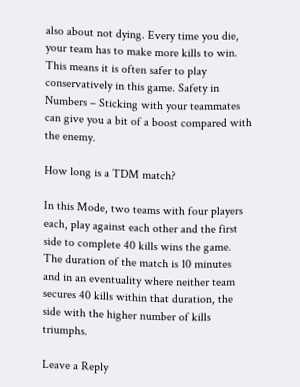also about not dying. Every time you die, your team has to make more kills to win. This means it is often safer to play conservatively in this game. Safety in Numbers – Sticking with your teammates can give you a bit of a boost compared with the enemy.

How long is a TDM match?

In this Mode, two teams with four players each, play against each other and the first side to complete 40 kills wins the game. The duration of the match is 10 minutes and in an eventuality where neither team secures 40 kills within that duration, the side with the higher number of kills triumphs.

Leave a Reply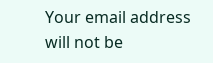Your email address will not be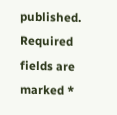published. Required fields are marked *